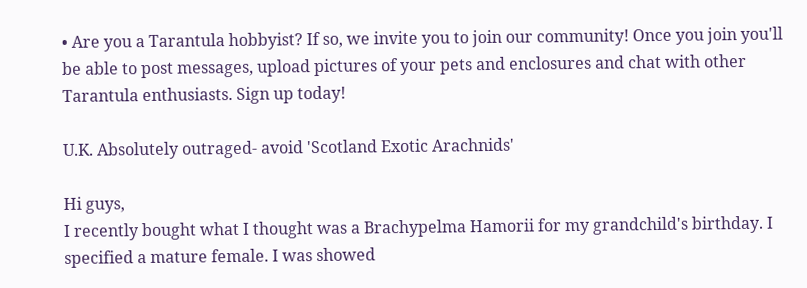• Are you a Tarantula hobbyist? If so, we invite you to join our community! Once you join you'll be able to post messages, upload pictures of your pets and enclosures and chat with other Tarantula enthusiasts. Sign up today!

U.K. Absolutely outraged- avoid 'Scotland Exotic Arachnids'

Hi guys,
I recently bought what I thought was a Brachypelma Hamorii for my grandchild's birthday. I specified a mature female. I was showed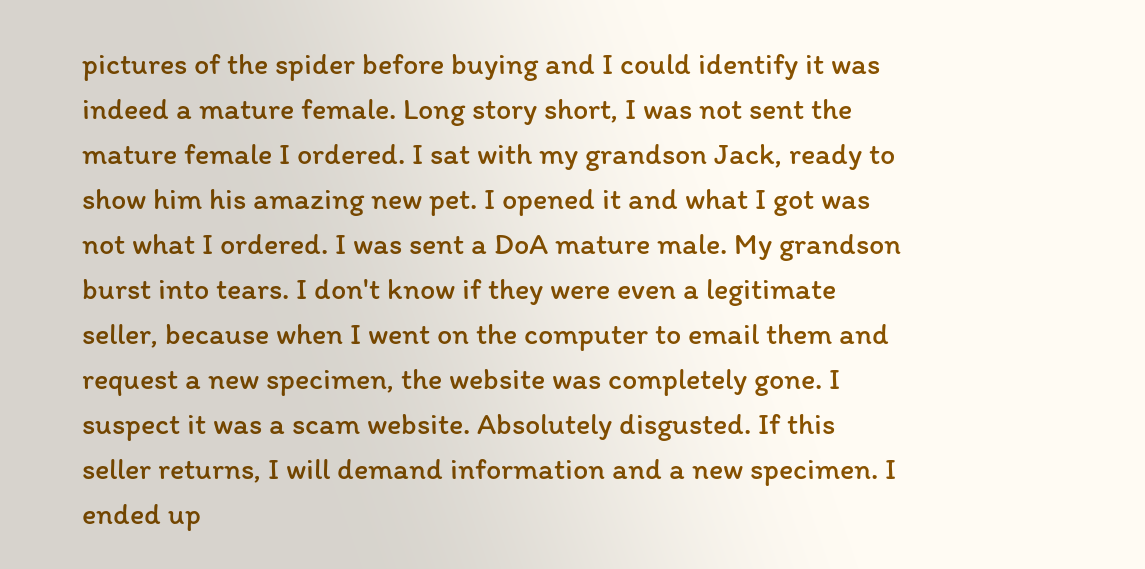pictures of the spider before buying and I could identify it was indeed a mature female. Long story short, I was not sent the mature female I ordered. I sat with my grandson Jack, ready to show him his amazing new pet. I opened it and what I got was not what I ordered. I was sent a DoA mature male. My grandson burst into tears. I don't know if they were even a legitimate seller, because when I went on the computer to email them and request a new specimen, the website was completely gone. I suspect it was a scam website. Absolutely disgusted. If this seller returns, I will demand information and a new specimen. I ended up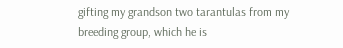gifting my grandson two tarantulas from my breeding group, which he is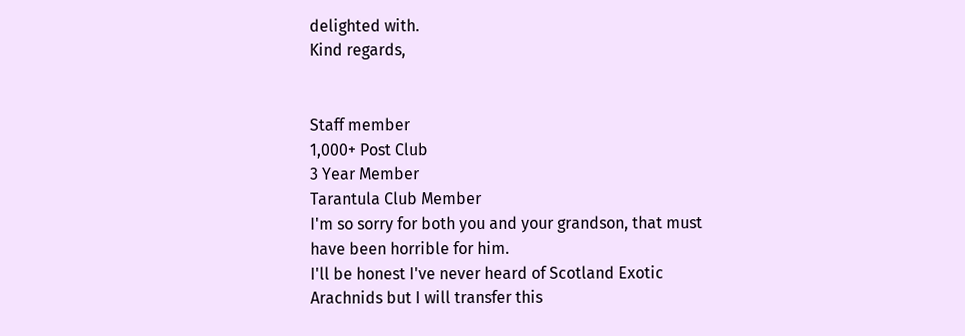delighted with.
Kind regards,


Staff member
1,000+ Post Club
3 Year Member
Tarantula Club Member
I'm so sorry for both you and your grandson, that must have been horrible for him.
I'll be honest I've never heard of Scotland Exotic Arachnids but I will transfer this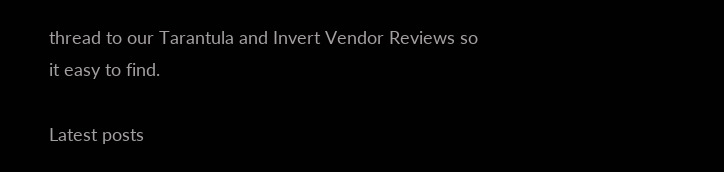thread to our Tarantula and Invert Vendor Reviews so it easy to find.

Latest posts